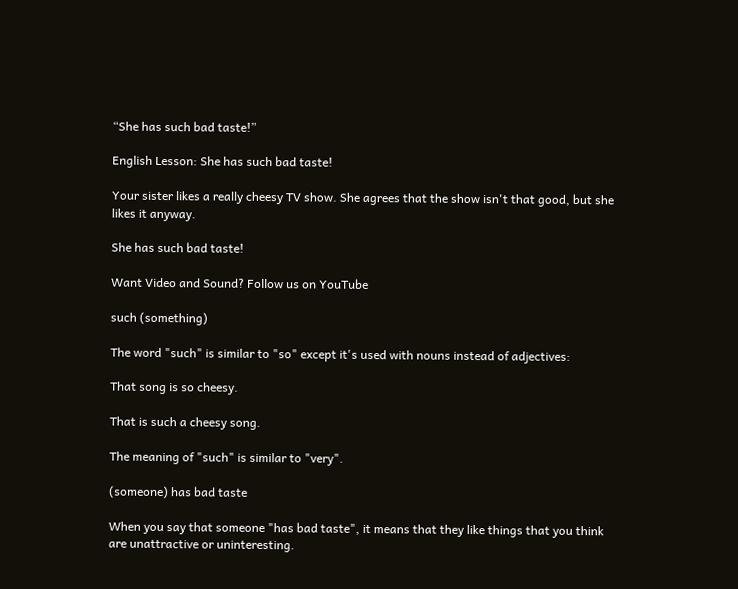“She has such bad taste!”

English Lesson: She has such bad taste!

Your sister likes a really cheesy TV show. She agrees that the show isn't that good, but she likes it anyway.

She has such bad taste!

Want Video and Sound? Follow us on YouTube

such (something)

The word "such" is similar to "so" except it's used with nouns instead of adjectives:

That song is so cheesy.

That is such a cheesy song.

The meaning of "such" is similar to "very".

(someone) has bad taste

When you say that someone "has bad taste", it means that they like things that you think are unattractive or uninteresting.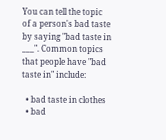You can tell the topic of a person's bad taste by saying "bad taste in ___". Common topics that people have "bad taste in" include:

  • bad taste in clothes
  • bad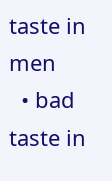taste in men
  • bad taste in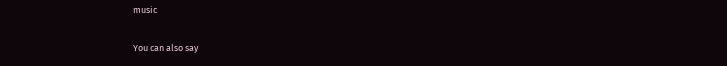music

You can also say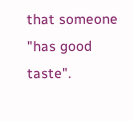that someone "has good taste".